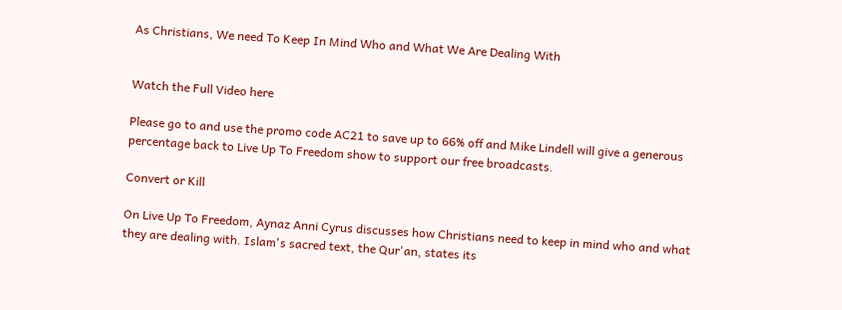As Christians, We need To Keep In Mind Who and What We Are Dealing With


Watch the Full Video here

Please go to and use the promo code AC21 to save up to 66% off and Mike Lindell will give a generous percentage back to Live Up To Freedom show to support our free broadcasts.

Convert or Kill

On Live Up To Freedom, Aynaz Anni Cyrus discusses how Christians need to keep in mind who and what they are dealing with. Islam's sacred text, the Qur'an, states its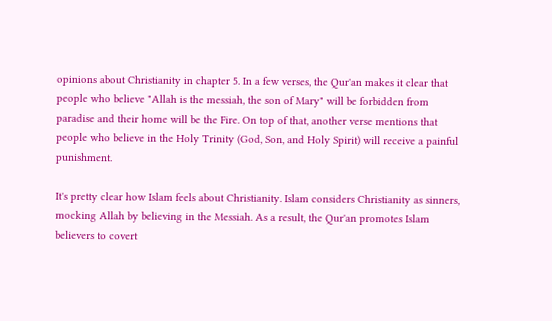opinions about Christianity in chapter 5. In a few verses, the Qur'an makes it clear that people who believe "Allah is the messiah, the son of Mary" will be forbidden from paradise and their home will be the Fire. On top of that, another verse mentions that people who believe in the Holy Trinity (God, Son, and Holy Spirit) will receive a painful punishment.

It's pretty clear how Islam feels about Christianity. Islam considers Christianity as sinners, mocking Allah by believing in the Messiah. As a result, the Qur'an promotes Islam believers to covert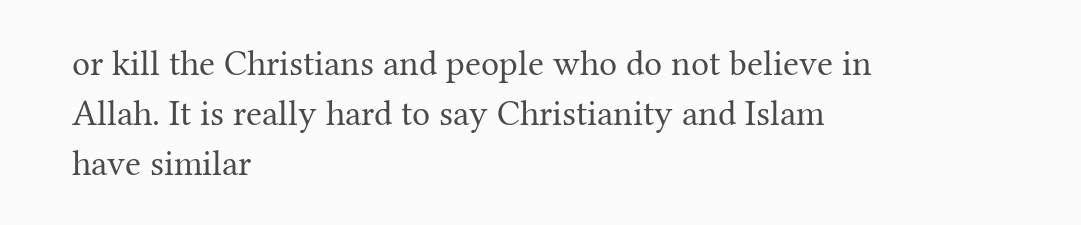or kill the Christians and people who do not believe in Allah. It is really hard to say Christianity and Islam have similar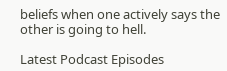beliefs when one actively says the other is going to hell.

Latest Podcast Episodes